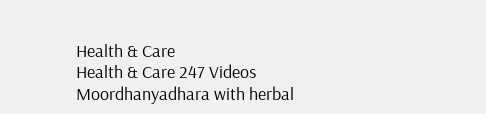Health & Care
Health & Care 247 Videos
Moordhanyadhara with herbal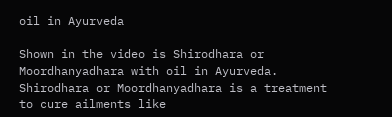oil in Ayurveda

Shown in the video is Shirodhara or Moordhanyadhara with oil in Ayurveda. Shirodhara or Moordhanyadhara is a treatment to cure ailments like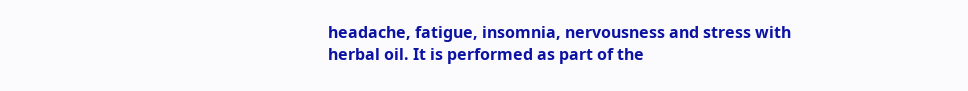headache, fatigue, insomnia, nervousness and stress with herbal oil. It is performed as part of the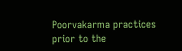Poorvakarma practices prior to the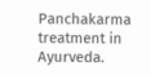Panchakarma treatment in Ayurveda.